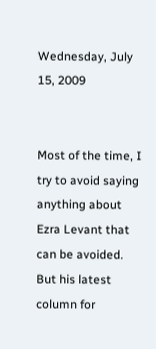Wednesday, July 15, 2009


Most of the time, I try to avoid saying anything about Ezra Levant that can be avoided. But his latest column for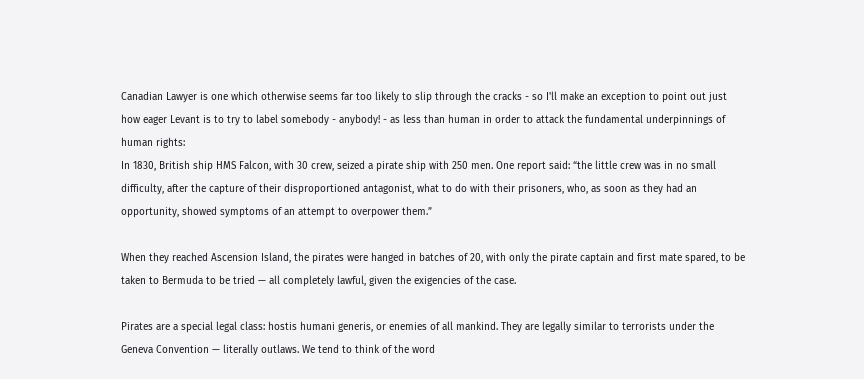Canadian Lawyer is one which otherwise seems far too likely to slip through the cracks - so I'll make an exception to point out just how eager Levant is to try to label somebody - anybody! - as less than human in order to attack the fundamental underpinnings of human rights:
In 1830, British ship HMS Falcon, with 30 crew, seized a pirate ship with 250 men. One report said: “the little crew was in no small difficulty, after the capture of their disproportioned antagonist, what to do with their prisoners, who, as soon as they had an opportunity, showed symptoms of an attempt to overpower them.”

When they reached Ascension Island, the pirates were hanged in batches of 20, with only the pirate captain and first mate spared, to be taken to Bermuda to be tried — all completely lawful, given the exigencies of the case.

Pirates are a special legal class: hostis humani generis, or enemies of all mankind. They are legally similar to terrorists under the Geneva Convention — literally outlaws. We tend to think of the word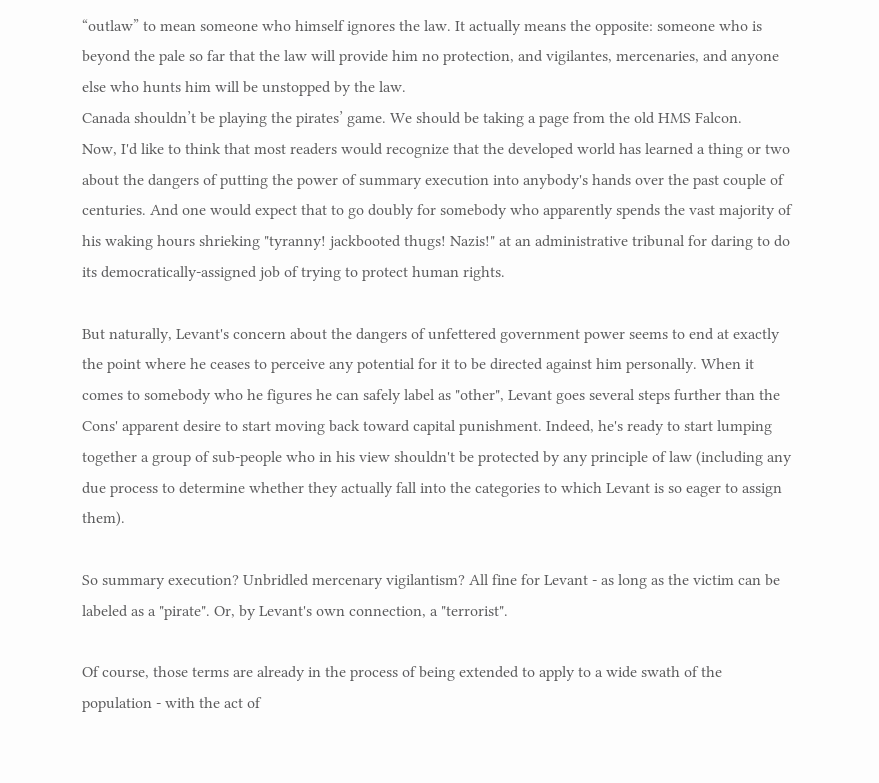“outlaw” to mean someone who himself ignores the law. It actually means the opposite: someone who is beyond the pale so far that the law will provide him no protection, and vigilantes, mercenaries, and anyone else who hunts him will be unstopped by the law.
Canada shouldn’t be playing the pirates’ game. We should be taking a page from the old HMS Falcon.
Now, I'd like to think that most readers would recognize that the developed world has learned a thing or two about the dangers of putting the power of summary execution into anybody's hands over the past couple of centuries. And one would expect that to go doubly for somebody who apparently spends the vast majority of his waking hours shrieking "tyranny! jackbooted thugs! Nazis!" at an administrative tribunal for daring to do its democratically-assigned job of trying to protect human rights.

But naturally, Levant's concern about the dangers of unfettered government power seems to end at exactly the point where he ceases to perceive any potential for it to be directed against him personally. When it comes to somebody who he figures he can safely label as "other", Levant goes several steps further than the Cons' apparent desire to start moving back toward capital punishment. Indeed, he's ready to start lumping together a group of sub-people who in his view shouldn't be protected by any principle of law (including any due process to determine whether they actually fall into the categories to which Levant is so eager to assign them).

So summary execution? Unbridled mercenary vigilantism? All fine for Levant - as long as the victim can be labeled as a "pirate". Or, by Levant's own connection, a "terrorist".

Of course, those terms are already in the process of being extended to apply to a wide swath of the population - with the act of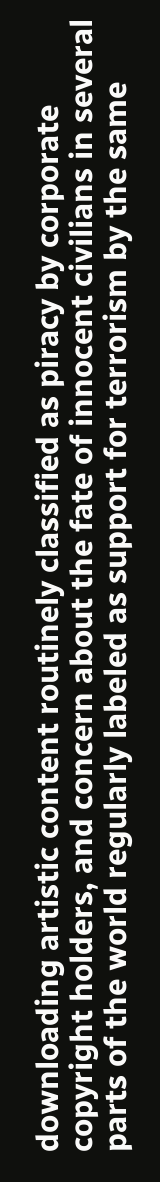downloading artistic content routinely classified as piracy by corporate copyright holders, and concern about the fate of innocent civilians in several parts of the world regularly labeled as support for terrorism by the same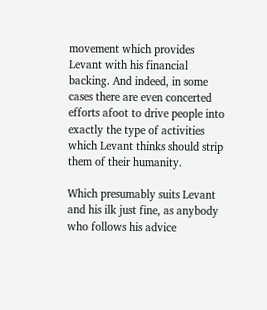movement which provides Levant with his financial backing. And indeed, in some cases there are even concerted efforts afoot to drive people into exactly the type of activities which Levant thinks should strip them of their humanity.

Which presumably suits Levant and his ilk just fine, as anybody who follows his advice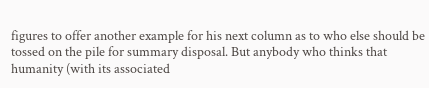figures to offer another example for his next column as to who else should be tossed on the pile for summary disposal. But anybody who thinks that humanity (with its associated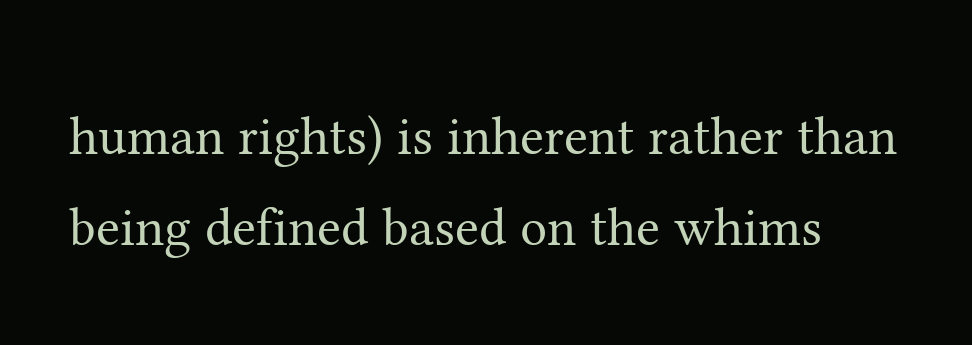human rights) is inherent rather than being defined based on the whims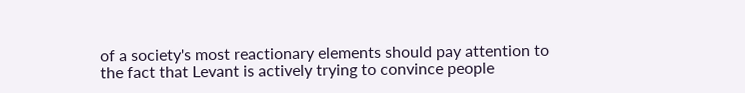of a society's most reactionary elements should pay attention to the fact that Levant is actively trying to convince people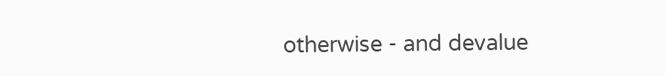otherwise - and devalue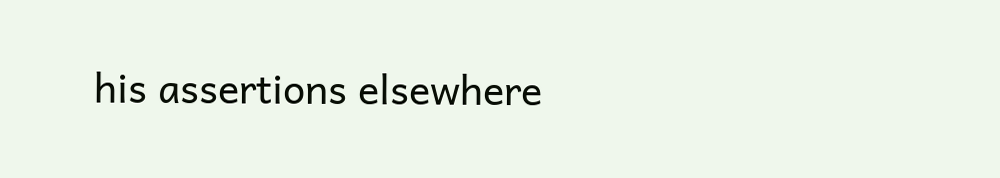his assertions elsewhere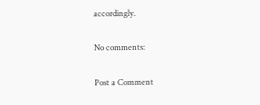accordingly.

No comments:

Post a Comment